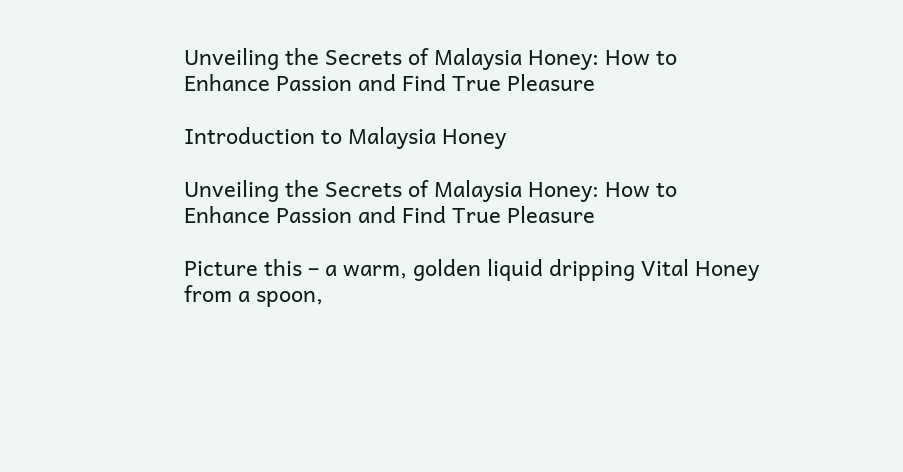Unveiling the Secrets of Malaysia Honey: How to Enhance Passion and Find True Pleasure

Introduction to Malaysia Honey

Unveiling the Secrets of Malaysia Honey: How to Enhance Passion and Find True Pleasure

Picture this – a warm, golden liquid dripping Vital Honey from a spoon,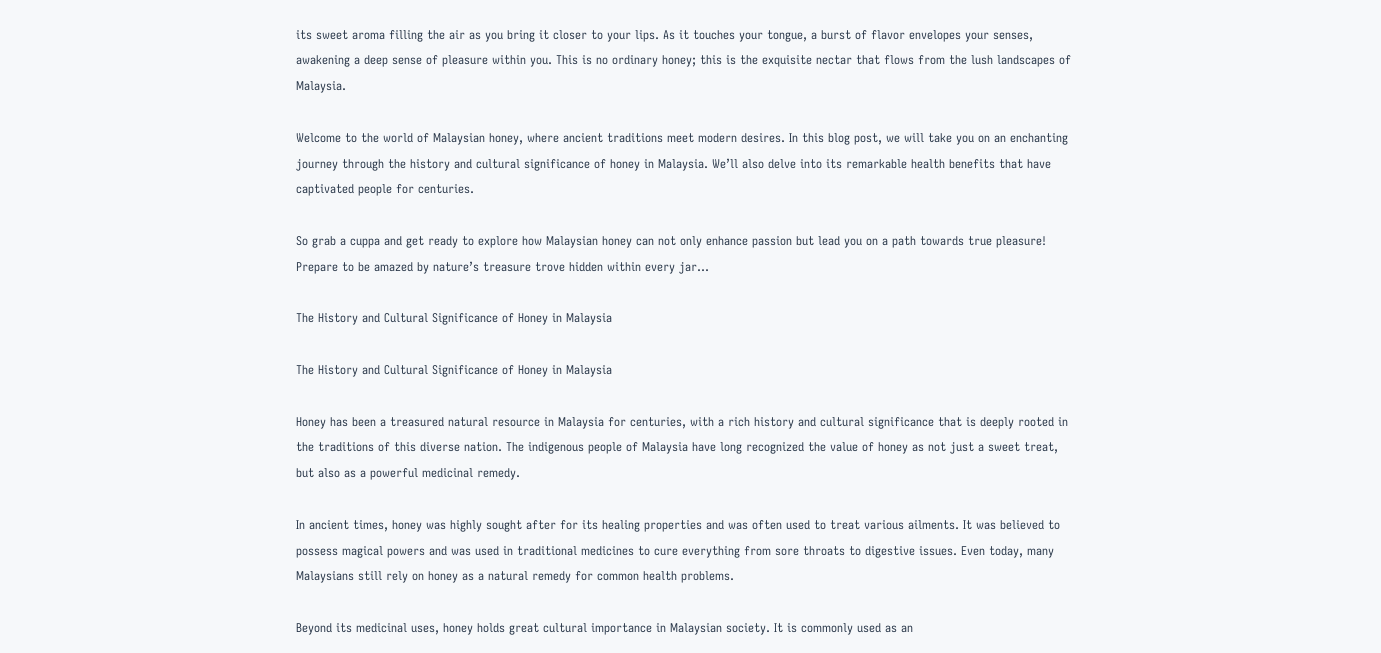its sweet aroma filling the air as you bring it closer to your lips. As it touches your tongue, a burst of flavor envelopes your senses, awakening a deep sense of pleasure within you. This is no ordinary honey; this is the exquisite nectar that flows from the lush landscapes of Malaysia.

Welcome to the world of Malaysian honey, where ancient traditions meet modern desires. In this blog post, we will take you on an enchanting journey through the history and cultural significance of honey in Malaysia. We’ll also delve into its remarkable health benefits that have captivated people for centuries.

So grab a cuppa and get ready to explore how Malaysian honey can not only enhance passion but lead you on a path towards true pleasure! Prepare to be amazed by nature’s treasure trove hidden within every jar…

The History and Cultural Significance of Honey in Malaysia

The History and Cultural Significance of Honey in Malaysia

Honey has been a treasured natural resource in Malaysia for centuries, with a rich history and cultural significance that is deeply rooted in the traditions of this diverse nation. The indigenous people of Malaysia have long recognized the value of honey as not just a sweet treat, but also as a powerful medicinal remedy.

In ancient times, honey was highly sought after for its healing properties and was often used to treat various ailments. It was believed to possess magical powers and was used in traditional medicines to cure everything from sore throats to digestive issues. Even today, many Malaysians still rely on honey as a natural remedy for common health problems.

Beyond its medicinal uses, honey holds great cultural importance in Malaysian society. It is commonly used as an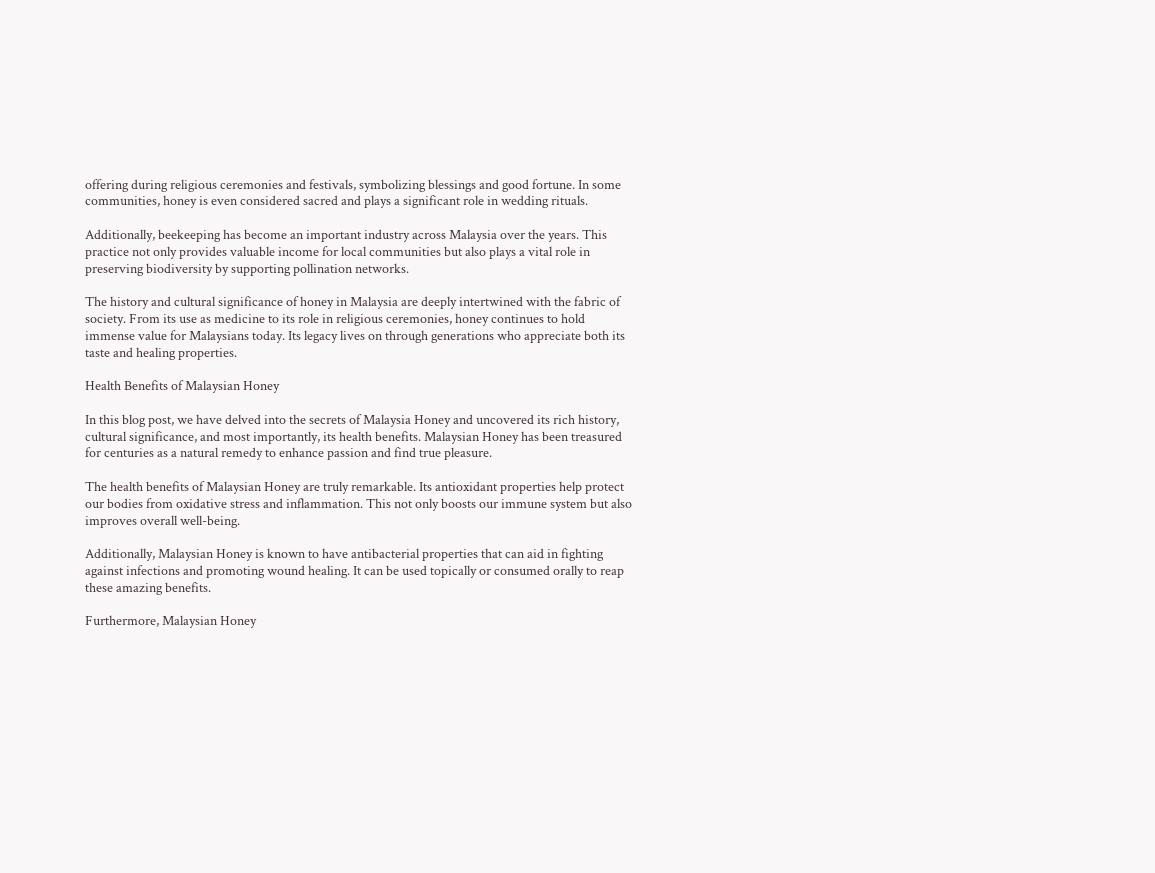offering during religious ceremonies and festivals, symbolizing blessings and good fortune. In some communities, honey is even considered sacred and plays a significant role in wedding rituals.

Additionally, beekeeping has become an important industry across Malaysia over the years. This practice not only provides valuable income for local communities but also plays a vital role in preserving biodiversity by supporting pollination networks.

The history and cultural significance of honey in Malaysia are deeply intertwined with the fabric of society. From its use as medicine to its role in religious ceremonies, honey continues to hold immense value for Malaysians today. Its legacy lives on through generations who appreciate both its taste and healing properties.

Health Benefits of Malaysian Honey

In this blog post, we have delved into the secrets of Malaysia Honey and uncovered its rich history, cultural significance, and most importantly, its health benefits. Malaysian Honey has been treasured for centuries as a natural remedy to enhance passion and find true pleasure.

The health benefits of Malaysian Honey are truly remarkable. Its antioxidant properties help protect our bodies from oxidative stress and inflammation. This not only boosts our immune system but also improves overall well-being.

Additionally, Malaysian Honey is known to have antibacterial properties that can aid in fighting against infections and promoting wound healing. It can be used topically or consumed orally to reap these amazing benefits.

Furthermore, Malaysian Honey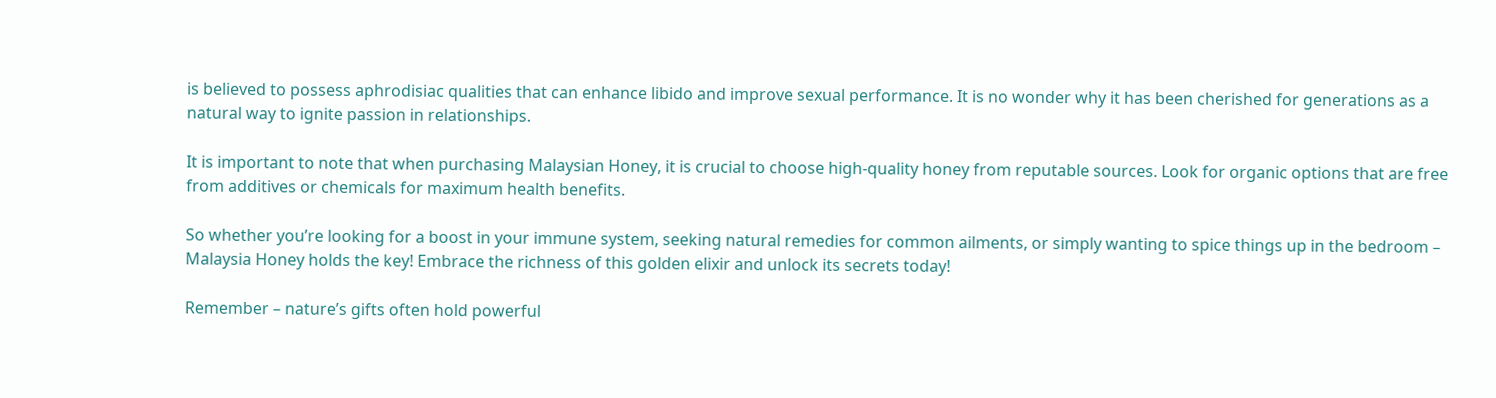is believed to possess aphrodisiac qualities that can enhance libido and improve sexual performance. It is no wonder why it has been cherished for generations as a natural way to ignite passion in relationships.

It is important to note that when purchasing Malaysian Honey, it is crucial to choose high-quality honey from reputable sources. Look for organic options that are free from additives or chemicals for maximum health benefits.

So whether you’re looking for a boost in your immune system, seeking natural remedies for common ailments, or simply wanting to spice things up in the bedroom – Malaysia Honey holds the key! Embrace the richness of this golden elixir and unlock its secrets today!

Remember – nature’s gifts often hold powerful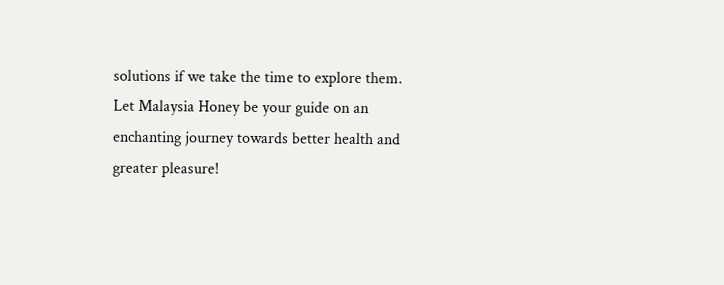solutions if we take the time to explore them. Let Malaysia Honey be your guide on an enchanting journey towards better health and greater pleasure!